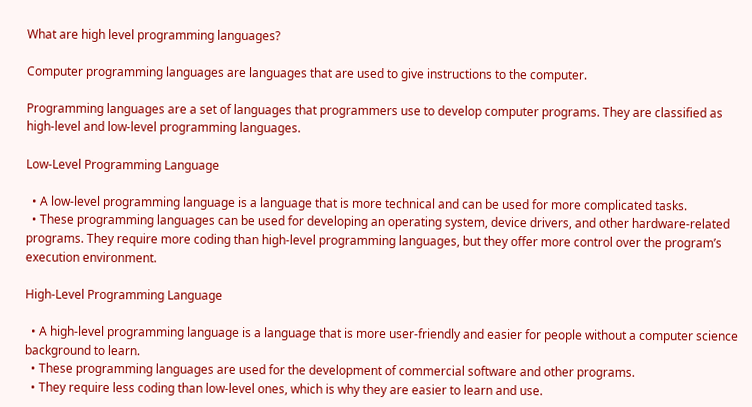What are high level programming languages?

Computer programming languages are languages that are used to give instructions to the computer.

Programming languages are a set of languages that programmers use to develop computer programs. They are classified as high-level and low-level programming languages.

Low-Level Programming Language

  • A low-level programming language is a language that is more technical and can be used for more complicated tasks.
  • These programming languages can be used for developing an operating system, device drivers, and other hardware-related programs. They require more coding than high-level programming languages, but they offer more control over the program’s execution environment.

High-Level Programming Language

  • A high-level programming language is a language that is more user-friendly and easier for people without a computer science background to learn.
  • These programming languages are used for the development of commercial software and other programs.
  • They require less coding than low-level ones, which is why they are easier to learn and use.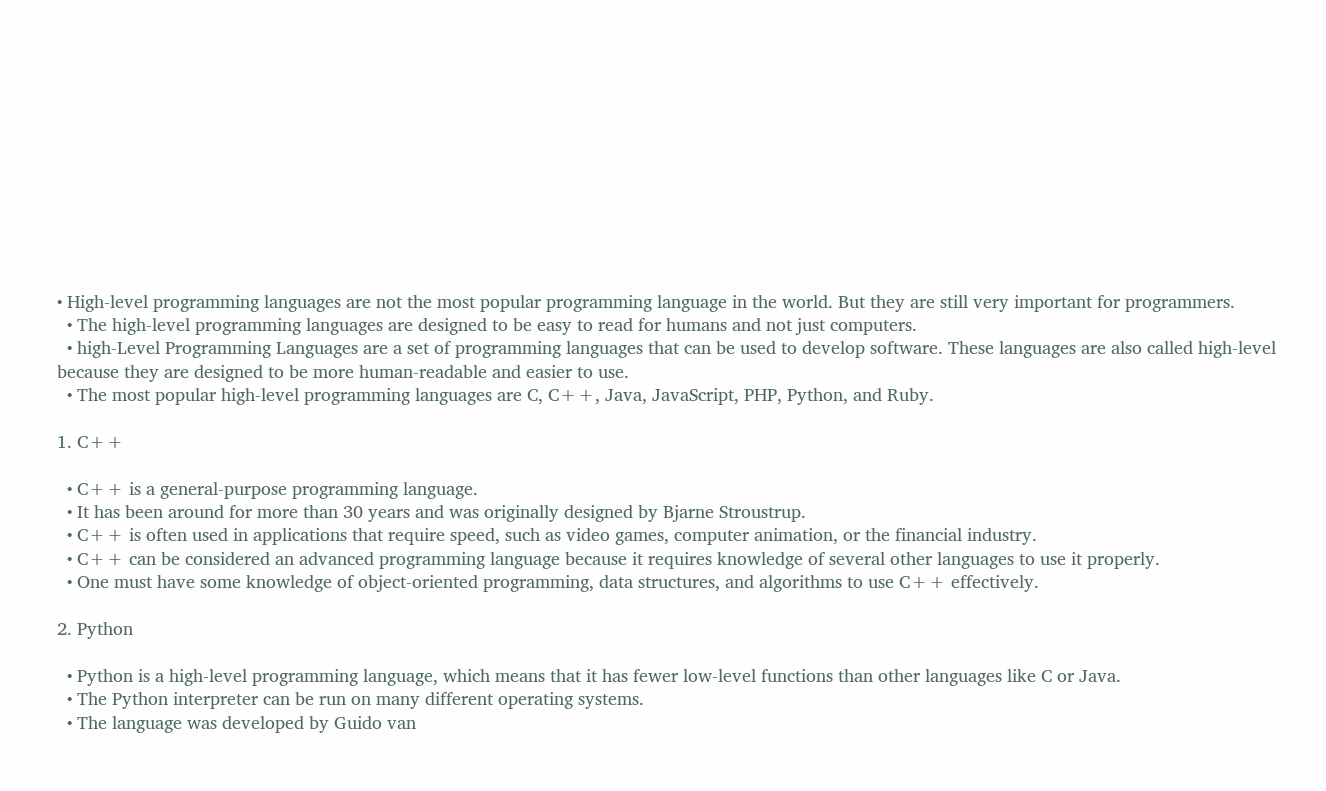• High-level programming languages are not the most popular programming language in the world. But they are still very important for programmers.
  • The high-level programming languages are designed to be easy to read for humans and not just computers.
  • high-Level Programming Languages are a set of programming languages that can be used to develop software. These languages are also called high-level because they are designed to be more human-readable and easier to use.
  • The most popular high-level programming languages are C, C++, Java, JavaScript, PHP, Python, and Ruby.

1. C++

  • C++ is a general-purpose programming language.
  • It has been around for more than 30 years and was originally designed by Bjarne Stroustrup.
  • C++ is often used in applications that require speed, such as video games, computer animation, or the financial industry.
  • C++ can be considered an advanced programming language because it requires knowledge of several other languages to use it properly.
  • One must have some knowledge of object-oriented programming, data structures, and algorithms to use C++ effectively.

2. Python

  • Python is a high-level programming language, which means that it has fewer low-level functions than other languages like C or Java.
  • The Python interpreter can be run on many different operating systems.
  • The language was developed by Guido van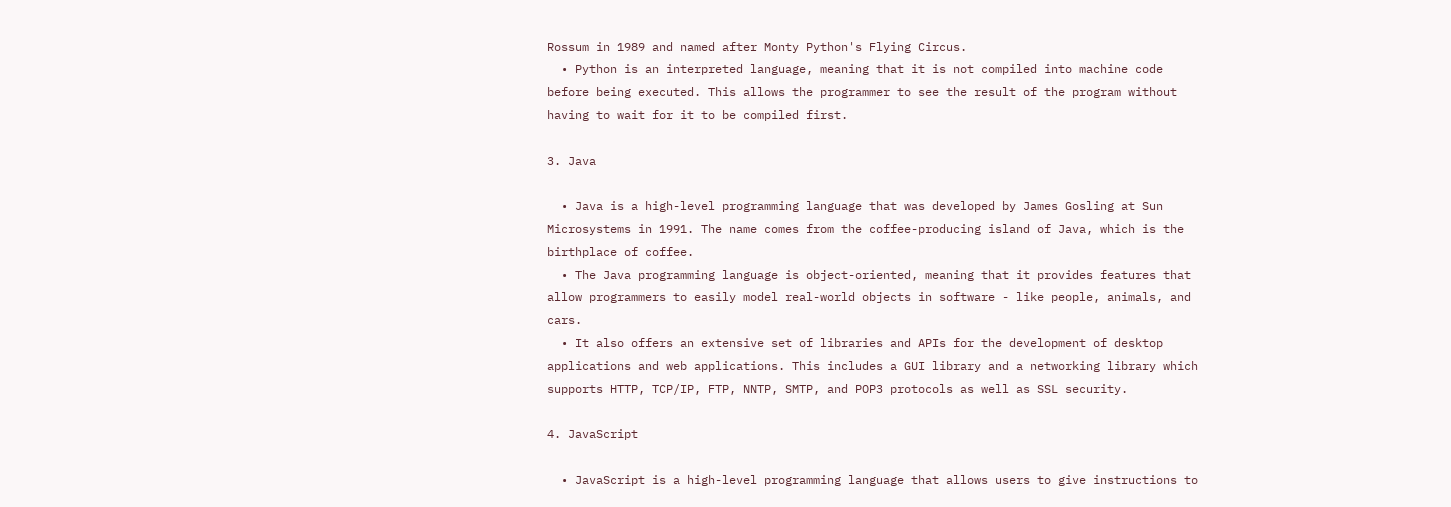Rossum in 1989 and named after Monty Python's Flying Circus.
  • Python is an interpreted language, meaning that it is not compiled into machine code before being executed. This allows the programmer to see the result of the program without having to wait for it to be compiled first.

3. Java

  • Java is a high-level programming language that was developed by James Gosling at Sun Microsystems in 1991. The name comes from the coffee-producing island of Java, which is the birthplace of coffee.
  • The Java programming language is object-oriented, meaning that it provides features that allow programmers to easily model real-world objects in software - like people, animals, and cars.
  • It also offers an extensive set of libraries and APIs for the development of desktop applications and web applications. This includes a GUI library and a networking library which supports HTTP, TCP/IP, FTP, NNTP, SMTP, and POP3 protocols as well as SSL security.

4. JavaScript

  • JavaScript is a high-level programming language that allows users to give instructions to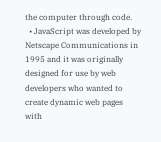the computer through code.
  • JavaScript was developed by Netscape Communications in 1995 and it was originally designed for use by web developers who wanted to create dynamic web pages with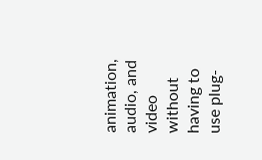animation, audio, and video without having to use plug-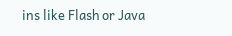ins like Flash or Java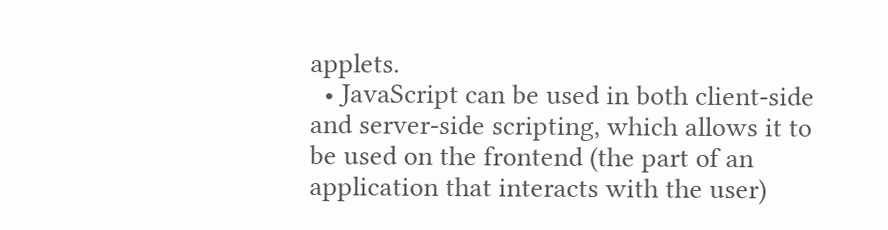applets.
  • JavaScript can be used in both client-side and server-side scripting, which allows it to be used on the frontend (the part of an application that interacts with the user)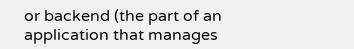or backend (the part of an application that manages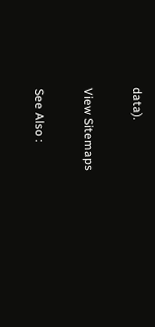data).

View Sitemaps

See Also :